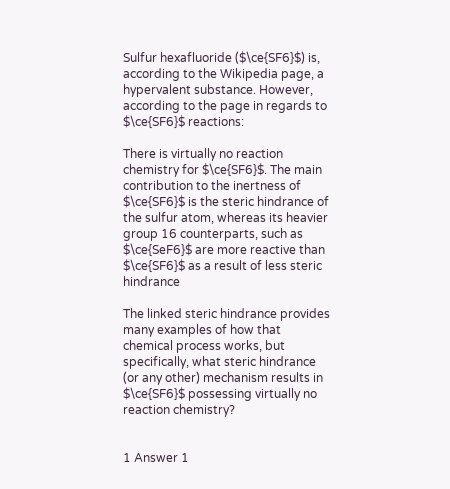Sulfur hexafluoride ($\ce{SF6}$) is, according to the Wikipedia page, a hypervalent substance. However, according to the page in regards to $\ce{SF6}$ reactions:

There is virtually no reaction chemistry for $\ce{SF6}$. The main contribution to the inertness of $\ce{SF6}$ is the steric hindrance of the sulfur atom, whereas its heavier group 16 counterparts, such as $\ce{SeF6}$ are more reactive than $\ce{SF6}$ as a result of less steric hindrance

The linked steric hindrance provides many examples of how that chemical process works, but specifically, what steric hindrance (or any other) mechanism results in $\ce{SF6}$ possessing virtually no reaction chemistry?


1 Answer 1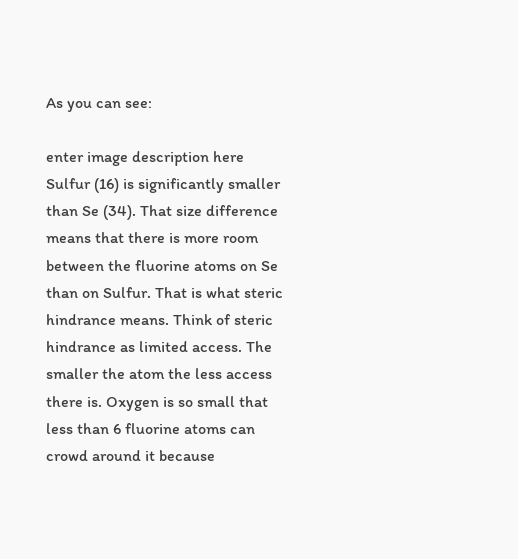As you can see:

enter image description here Sulfur (16) is significantly smaller than Se (34). That size difference means that there is more room between the fluorine atoms on Se than on Sulfur. That is what steric hindrance means. Think of steric hindrance as limited access. The smaller the atom the less access there is. Oxygen is so small that less than 6 fluorine atoms can crowd around it because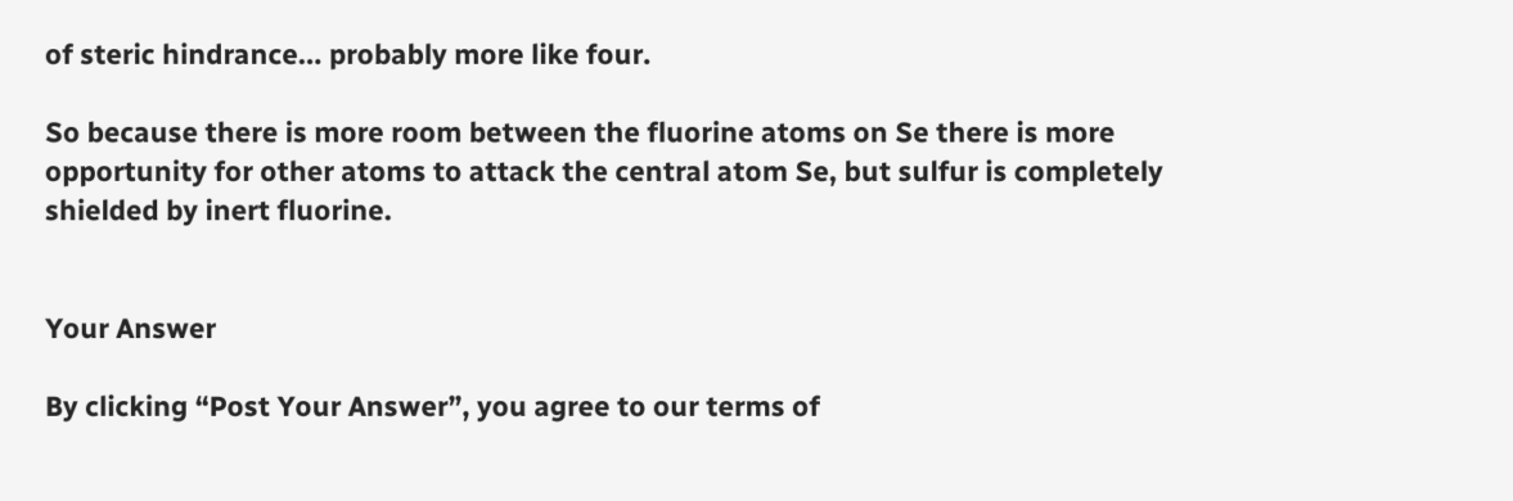of steric hindrance... probably more like four.

So because there is more room between the fluorine atoms on Se there is more opportunity for other atoms to attack the central atom Se, but sulfur is completely shielded by inert fluorine.


Your Answer

By clicking “Post Your Answer”, you agree to our terms of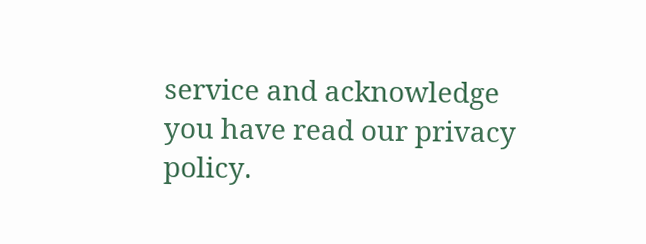service and acknowledge you have read our privacy policy.